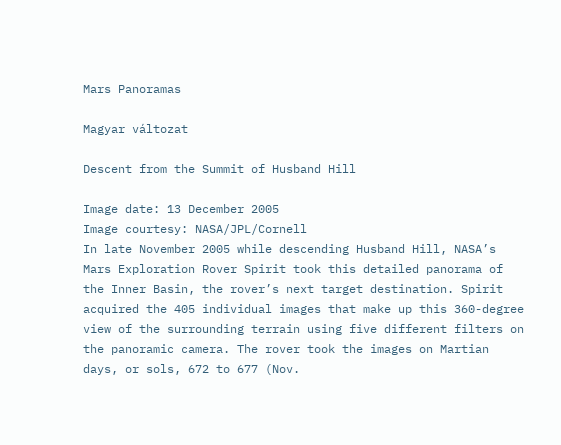Mars Panoramas

Magyar változat

Descent from the Summit of Husband Hill

Image date: 13 December 2005
Image courtesy: NASA/JPL/Cornell
In late November 2005 while descending Husband Hill, NASA’s Mars Exploration Rover Spirit took this detailed panorama of the Inner Basin, the rover’s next target destination. Spirit acquired the 405 individual images that make up this 360-degree view of the surrounding terrain using five different filters on the panoramic camera. The rover took the images on Martian days, or sols, 672 to 677 (Nov.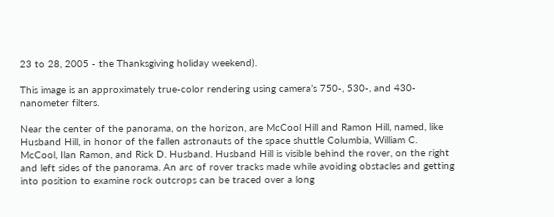23 to 28, 2005 - the Thanksgiving holiday weekend).

This image is an approximately true-color rendering using camera’s 750-, 530-, and 430-nanometer filters.

Near the center of the panorama, on the horizon, are McCool Hill and Ramon Hill, named, like Husband Hill, in honor of the fallen astronauts of the space shuttle Columbia, William C. McCool, Ilan Ramon, and Rick D. Husband. Husband Hill is visible behind the rover, on the right and left sides of the panorama. An arc of rover tracks made while avoiding obstacles and getting into position to examine rock outcrops can be traced over a long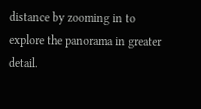distance by zooming in to explore the panorama in greater detail.